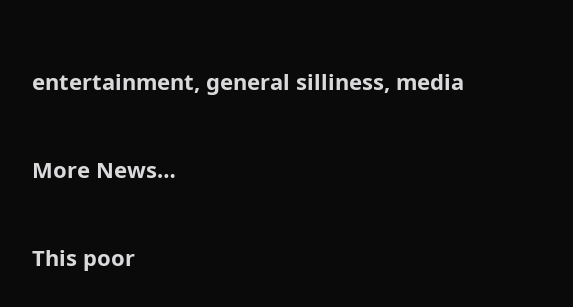entertainment, general silliness, media

More News…

This poor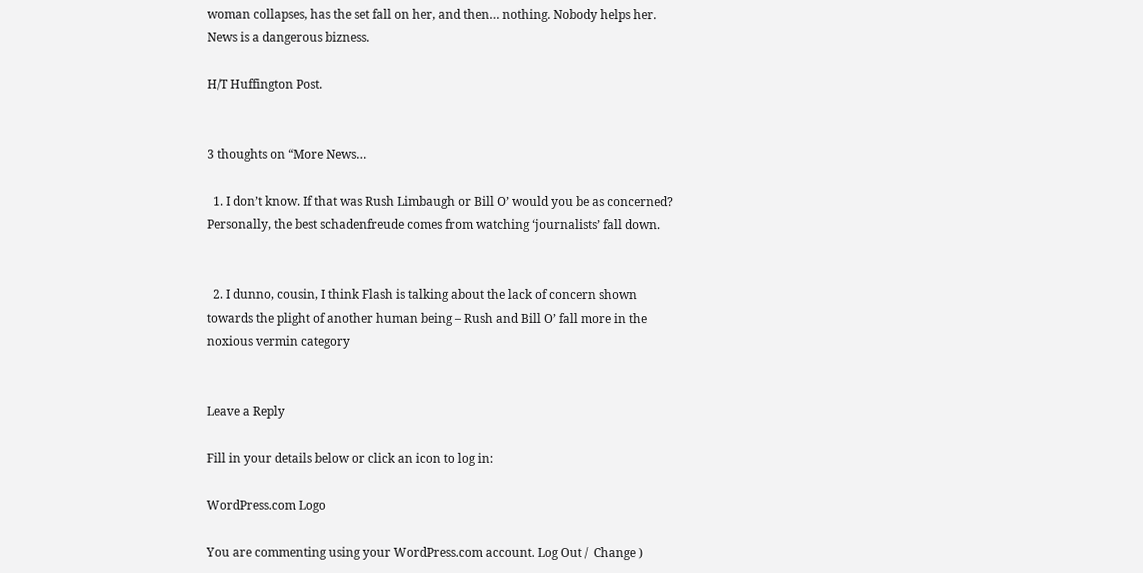woman collapses, has the set fall on her, and then… nothing. Nobody helps her. News is a dangerous bizness.

H/T Huffington Post.


3 thoughts on “More News…

  1. I don’t know. If that was Rush Limbaugh or Bill O’ would you be as concerned? Personally, the best schadenfreude comes from watching ‘journalists’ fall down.


  2. I dunno, cousin, I think Flash is talking about the lack of concern shown towards the plight of another human being – Rush and Bill O’ fall more in the noxious vermin category


Leave a Reply

Fill in your details below or click an icon to log in:

WordPress.com Logo

You are commenting using your WordPress.com account. Log Out /  Change )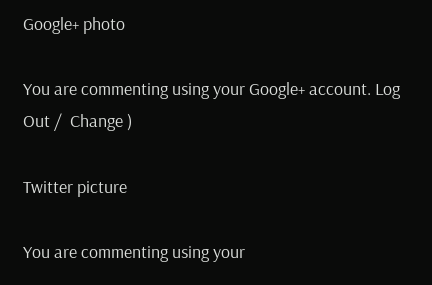Google+ photo

You are commenting using your Google+ account. Log Out /  Change )

Twitter picture

You are commenting using your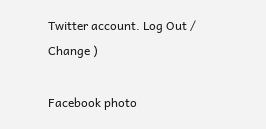Twitter account. Log Out /  Change )

Facebook photo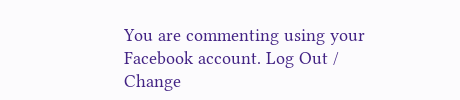You are commenting using your Facebook account. Log Out /  Change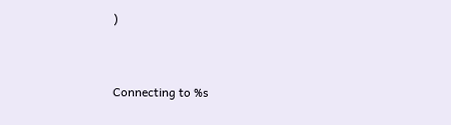)


Connecting to %s